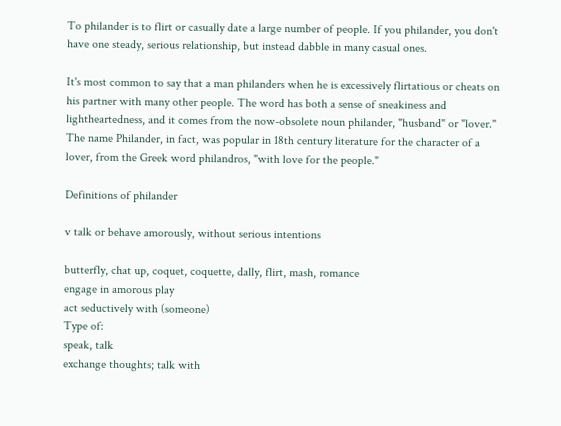To philander is to flirt or casually date a large number of people. If you philander, you don't have one steady, serious relationship, but instead dabble in many casual ones.

It's most common to say that a man philanders when he is excessively flirtatious or cheats on his partner with many other people. The word has both a sense of sneakiness and lightheartedness, and it comes from the now-obsolete noun philander, "husband" or "lover." The name Philander, in fact, was popular in 18th century literature for the character of a lover, from the Greek word philandros, "with love for the people."

Definitions of philander

v talk or behave amorously, without serious intentions

butterfly, chat up, coquet, coquette, dally, flirt, mash, romance
engage in amorous play
act seductively with (someone)
Type of:
speak, talk
exchange thoughts; talk with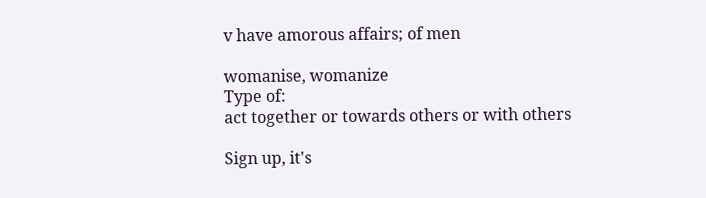v have amorous affairs; of men

womanise, womanize
Type of:
act together or towards others or with others

Sign up, it's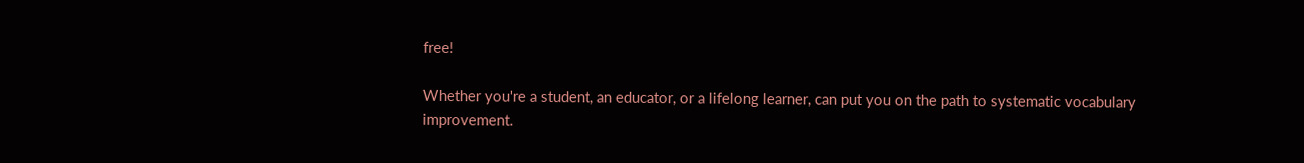free!

Whether you're a student, an educator, or a lifelong learner, can put you on the path to systematic vocabulary improvement.